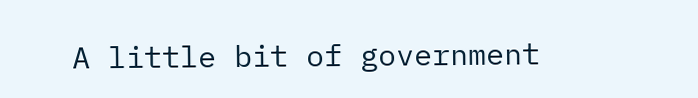A little bit of government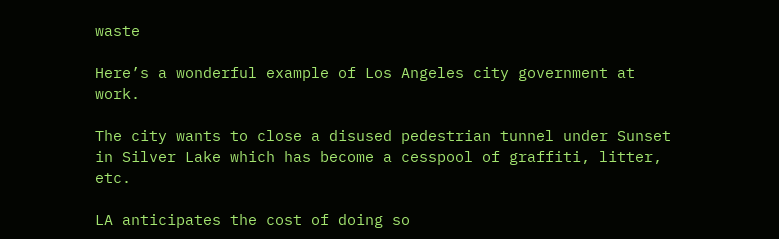waste

Here’s a wonderful example of Los Angeles city government at work.

The city wants to close a disused pedestrian tunnel under Sunset in Silver Lake which has become a cesspool of graffiti, litter, etc.

LA anticipates the cost of doing so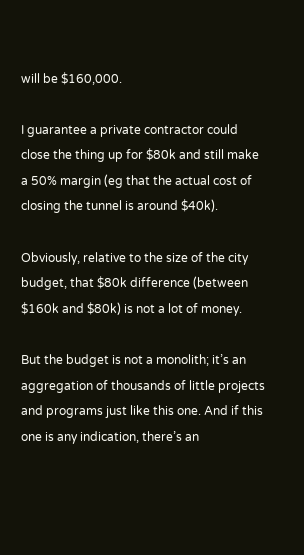will be $160,000.

I guarantee a private contractor could close the thing up for $80k and still make a 50% margin (eg that the actual cost of closing the tunnel is around $40k).

Obviously, relative to the size of the city budget, that $80k difference (between $160k and $80k) is not a lot of money.

But the budget is not a monolith; it’s an aggregation of thousands of little projects and programs just like this one. And if this one is any indication, there’s an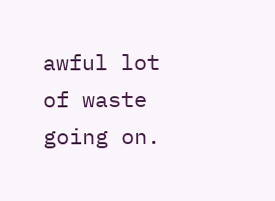awful lot of waste going on.